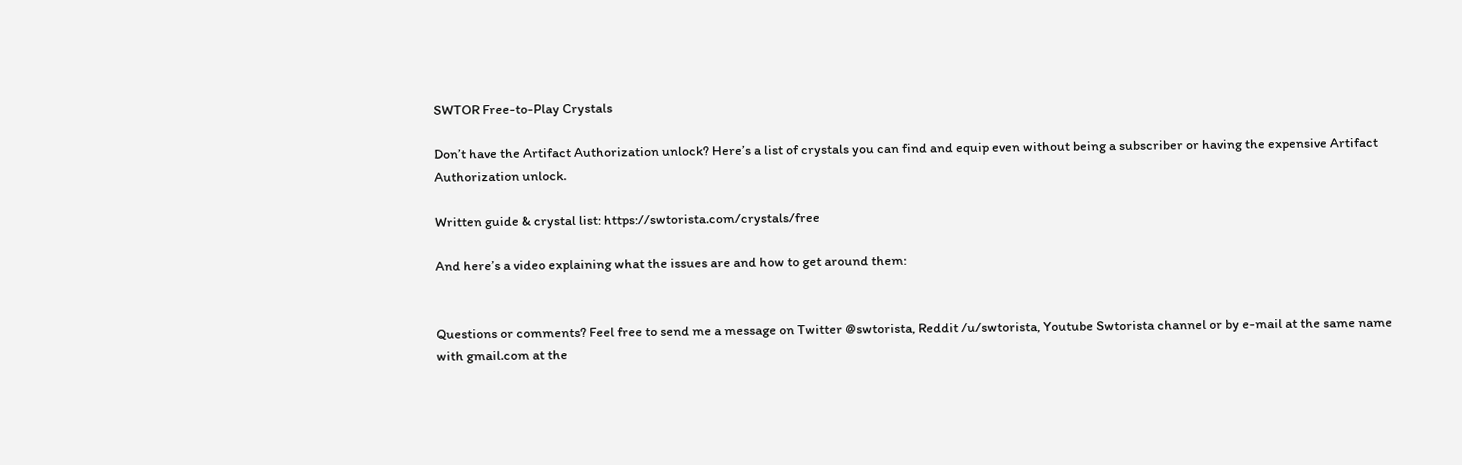SWTOR Free-to-Play Crystals

Don’t have the Artifact Authorization unlock? Here’s a list of crystals you can find and equip even without being a subscriber or having the expensive Artifact Authorization unlock.

Written guide & crystal list: https://swtorista.com/crystals/free

And here’s a video explaining what the issues are and how to get around them:


Questions or comments? Feel free to send me a message on Twitter @swtorista, Reddit /u/swtorista, Youtube Swtorista channel or by e-mail at the same name with gmail.com at the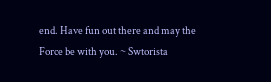end. Have fun out there and may the Force be with you. ~ Swtorista